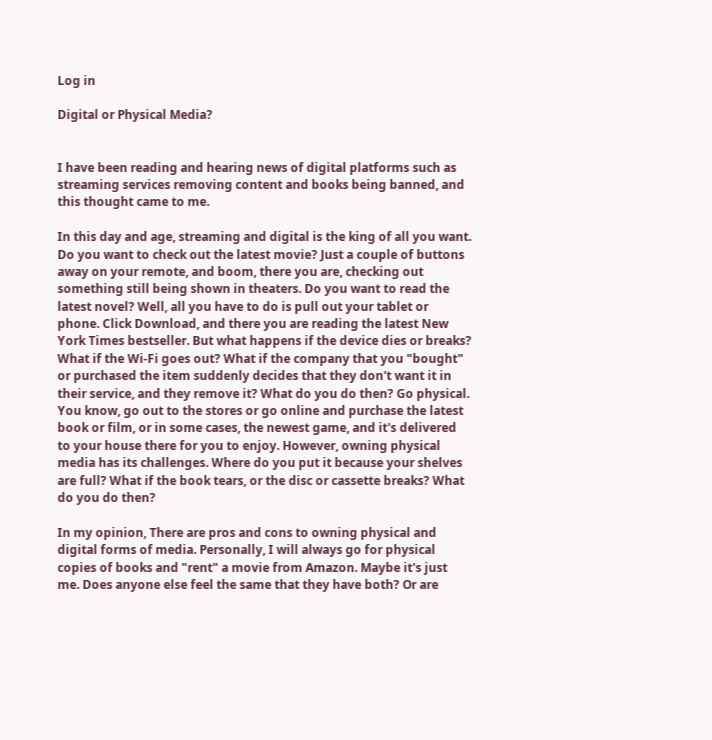Log in

Digital or Physical Media?


I have been reading and hearing news of digital platforms such as streaming services removing content and books being banned, and this thought came to me.

In this day and age, streaming and digital is the king of all you want. Do you want to check out the latest movie? Just a couple of buttons away on your remote, and boom, there you are, checking out something still being shown in theaters. Do you want to read the latest novel? Well, all you have to do is pull out your tablet or phone. Click Download, and there you are reading the latest New York Times bestseller. But what happens if the device dies or breaks? What if the Wi-Fi goes out? What if the company that you "bought" or purchased the item suddenly decides that they don't want it in their service, and they remove it? What do you do then? Go physical. You know, go out to the stores or go online and purchase the latest book or film, or in some cases, the newest game, and it's delivered to your house there for you to enjoy. However, owning physical media has its challenges. Where do you put it because your shelves are full? What if the book tears, or the disc or cassette breaks? What do you do then?

In my opinion, There are pros and cons to owning physical and digital forms of media. Personally, I will always go for physical copies of books and "rent" a movie from Amazon. Maybe it's just me. Does anyone else feel the same that they have both? Or are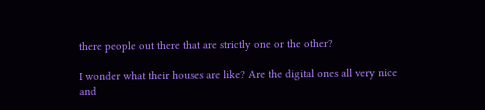there people out there that are strictly one or the other?

I wonder what their houses are like? Are the digital ones all very nice and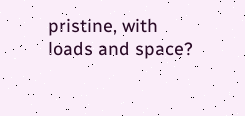pristine, with loads and space?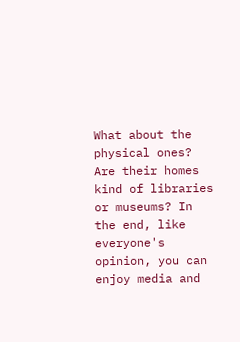What about the physical ones? Are their homes kind of libraries or museums? In the end, like everyone's opinion, you can enjoy media and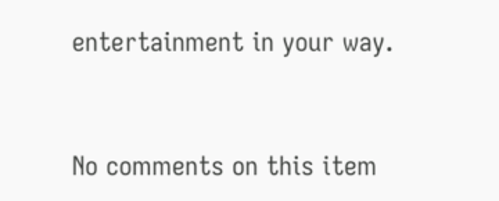entertainment in your way.


No comments on this item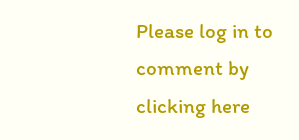Please log in to comment by clicking here